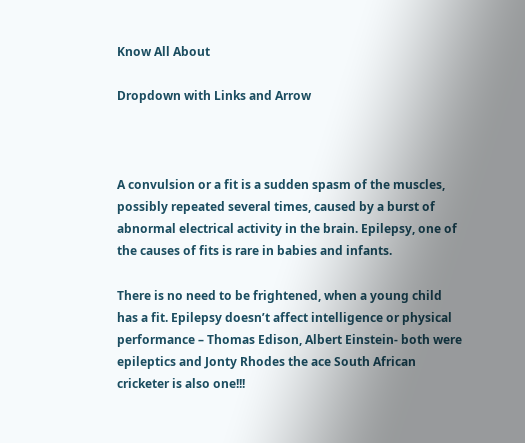Know All About

Dropdown with Links and Arrow



A convulsion or a fit is a sudden spasm of the muscles, possibly repeated several times, caused by a burst of abnormal electrical activity in the brain. Epilepsy, one of the causes of fits is rare in babies and infants.

There is no need to be frightened, when a young child has a fit. Epilepsy doesn’t affect intelligence or physical performance – Thomas Edison, Albert Einstein- both were epileptics and Jonty Rhodes the ace South African cricketer is also one!!!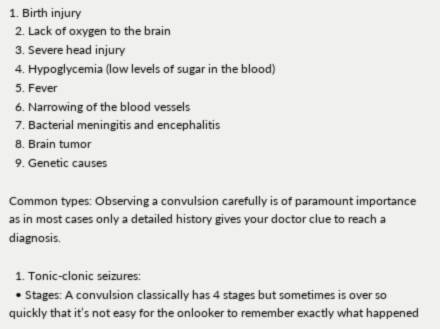1. Birth injury
  2. Lack of oxygen to the brain
  3. Severe head injury
  4. Hypoglycemia (low levels of sugar in the blood)
  5. Fever
  6. Narrowing of the blood vessels
  7. Bacterial meningitis and encephalitis
  8. Brain tumor
  9. Genetic causes

Common types: Observing a convulsion carefully is of paramount importance as in most cases only a detailed history gives your doctor clue to reach a diagnosis.

  1. Tonic-clonic seizures:
  • Stages: A convulsion classically has 4 stages but sometimes is over so quickly that it’s not easy for the onlooker to remember exactly what happened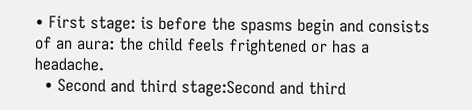• First stage: is before the spasms begin and consists of an aura: the child feels frightened or has a headache.
  • Second and third stage:Second and third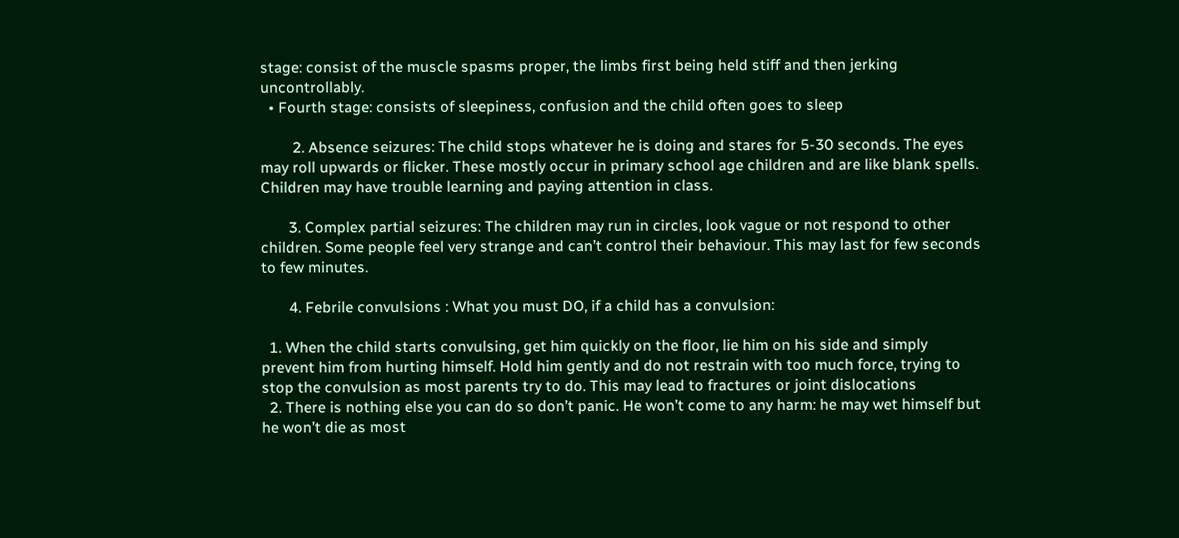stage: consist of the muscle spasms proper, the limbs first being held stiff and then jerking uncontrollably.
  • Fourth stage: consists of sleepiness, confusion and the child often goes to sleep

        2. Absence seizures: The child stops whatever he is doing and stares for 5-30 seconds. The eyes may roll upwards or flicker. These mostly occur in primary school age children and are like blank spells. Children may have trouble learning and paying attention in class.

       3. Complex partial seizures: The children may run in circles, look vague or not respond to other children. Some people feel very strange and can’t control their behaviour. This may last for few seconds to few minutes.

       4. Febrile convulsions : What you must DO, if a child has a convulsion:

  1. When the child starts convulsing, get him quickly on the floor, lie him on his side and simply prevent him from hurting himself. Hold him gently and do not restrain with too much force, trying to stop the convulsion as most parents try to do. This may lead to fractures or joint dislocations
  2. There is nothing else you can do so don’t panic. He won’t come to any harm: he may wet himself but he won’t die as most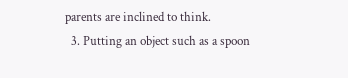parents are inclined to think.
  3. Putting an object such as a spoon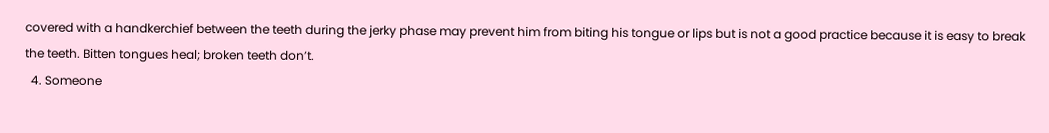covered with a handkerchief between the teeth during the jerky phase may prevent him from biting his tongue or lips but is not a good practice because it is easy to break the teeth. Bitten tongues heal; broken teeth don’t.
  4. Someone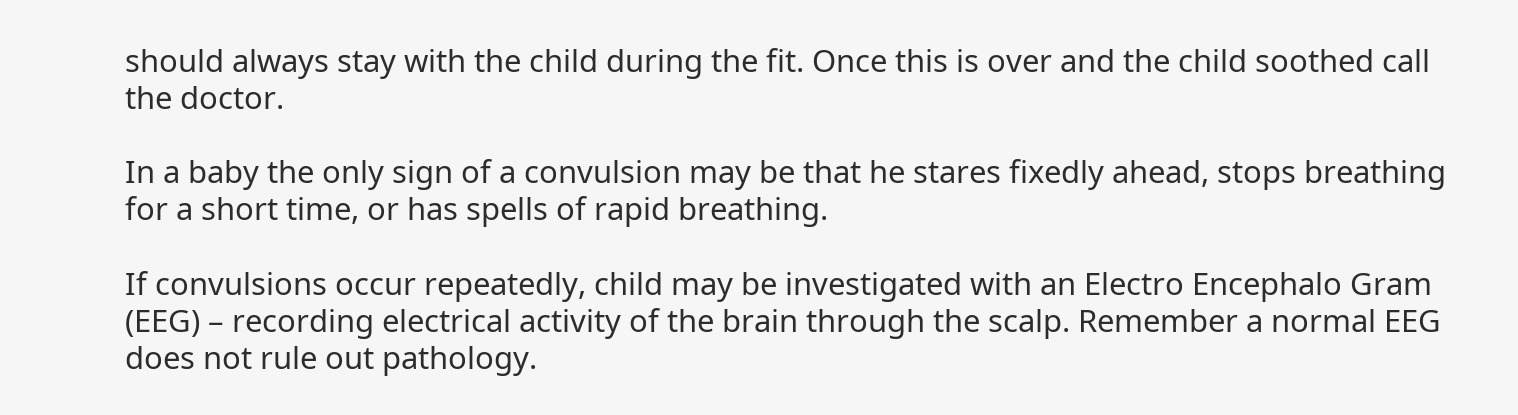should always stay with the child during the fit. Once this is over and the child soothed call the doctor.

In a baby the only sign of a convulsion may be that he stares fixedly ahead, stops breathing for a short time, or has spells of rapid breathing.

If convulsions occur repeatedly, child may be investigated with an Electro Encephalo Gram (EEG) – recording electrical activity of the brain through the scalp. Remember a normal EEG does not rule out pathology.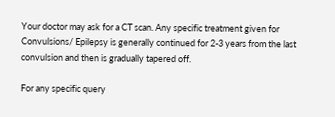Your doctor may ask for a CT scan. Any specific treatment given for Convulsions/ Epilepsy is generally continued for 2-3 years from the last convulsion and then is gradually tapered off.

For any specific query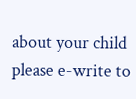about your child please e-write to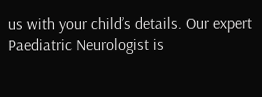us with your child’s details. Our expert Paediatric Neurologist is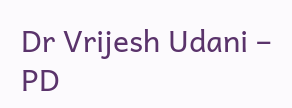Dr Vrijesh Udani – PD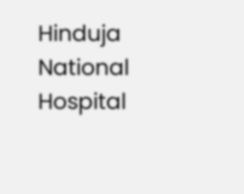Hinduja National Hospital